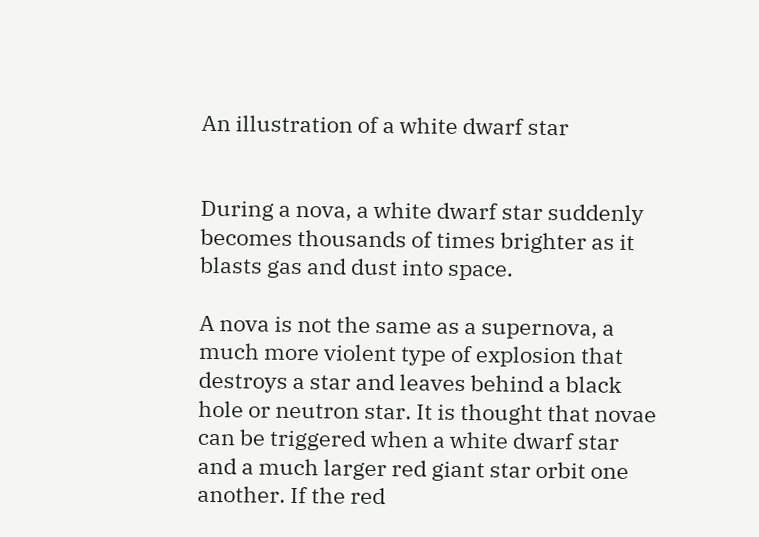An illustration of a white dwarf star


During a nova, a white dwarf star suddenly becomes thousands of times brighter as it blasts gas and dust into space.

A nova is not the same as a supernova, a much more violent type of explosion that destroys a star and leaves behind a black hole or neutron star. It is thought that novae can be triggered when a white dwarf star and a much larger red giant star orbit one another. If the red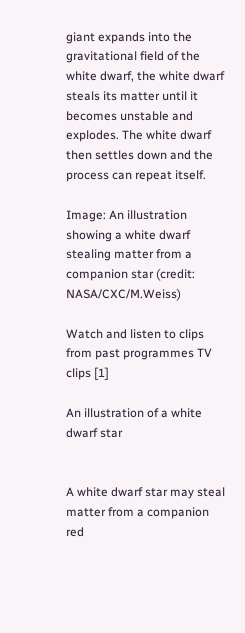giant expands into the gravitational field of the white dwarf, the white dwarf steals its matter until it becomes unstable and explodes. The white dwarf then settles down and the process can repeat itself.

Image: An illustration showing a white dwarf stealing matter from a companion star (credit: NASA/CXC/M.Weiss)

Watch and listen to clips from past programmes TV clips [1]

An illustration of a white dwarf star


A white dwarf star may steal matter from a companion red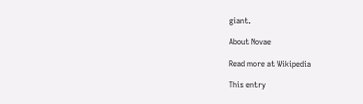giant.

About Novae

Read more at Wikipedia

This entry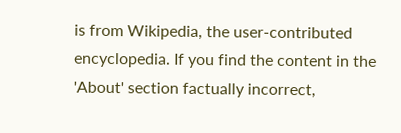is from Wikipedia, the user-contributed encyclopedia. If you find the content in the 'About' section factually incorrect,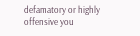defamatory or highly offensive you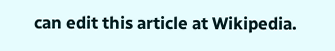can edit this article at Wikipedia.